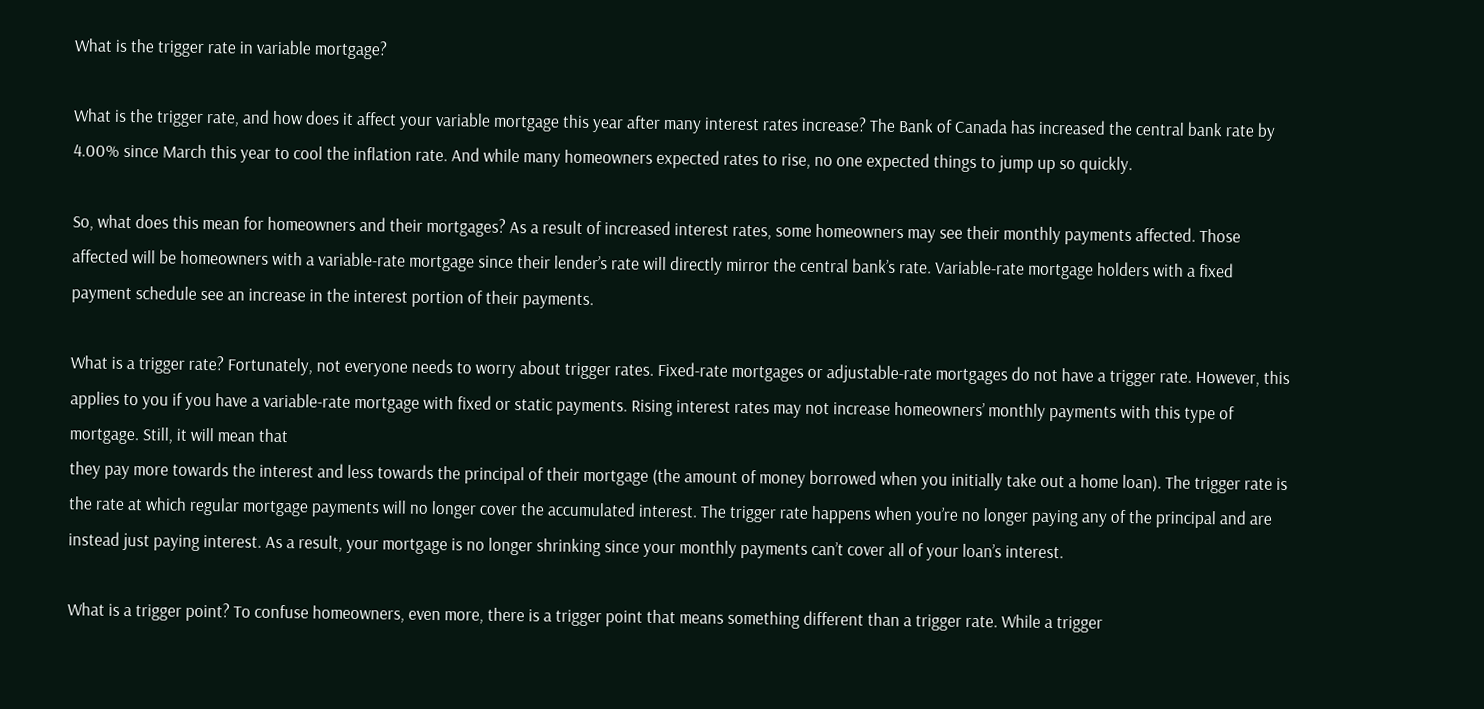What is the trigger rate in variable mortgage?

What is the trigger rate, and how does it affect your variable mortgage this year after many interest rates increase? The Bank of Canada has increased the central bank rate by 4.00% since March this year to cool the inflation rate. And while many homeowners expected rates to rise, no one expected things to jump up so quickly.

So, what does this mean for homeowners and their mortgages? As a result of increased interest rates, some homeowners may see their monthly payments affected. Those affected will be homeowners with a variable-rate mortgage since their lender’s rate will directly mirror the central bank’s rate. Variable-rate mortgage holders with a fixed payment schedule see an increase in the interest portion of their payments.

What is a trigger rate? Fortunately, not everyone needs to worry about trigger rates. Fixed-rate mortgages or adjustable-rate mortgages do not have a trigger rate. However, this applies to you if you have a variable-rate mortgage with fixed or static payments. Rising interest rates may not increase homeowners’ monthly payments with this type of mortgage. Still, it will mean that
they pay more towards the interest and less towards the principal of their mortgage (the amount of money borrowed when you initially take out a home loan). The trigger rate is the rate at which regular mortgage payments will no longer cover the accumulated interest. The trigger rate happens when you’re no longer paying any of the principal and are instead just paying interest. As a result, your mortgage is no longer shrinking since your monthly payments can’t cover all of your loan’s interest.

What is a trigger point? To confuse homeowners, even more, there is a trigger point that means something different than a trigger rate. While a trigger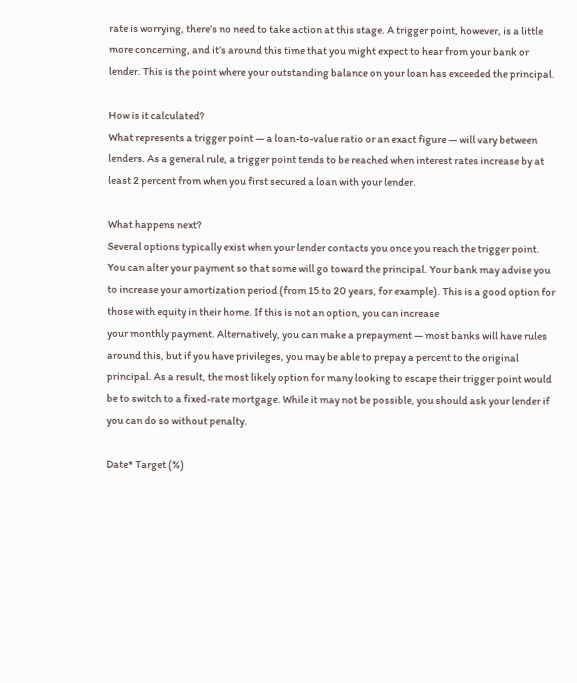rate is worrying, there’s no need to take action at this stage. A trigger point, however, is a little more concerning, and it’s around this time that you might expect to hear from your bank or lender. This is the point where your outstanding balance on your loan has exceeded the principal.

How is it calculated?
What represents a trigger point — a loan-to-value ratio or an exact figure — will vary between lenders. As a general rule, a trigger point tends to be reached when interest rates increase by at least 2 percent from when you first secured a loan with your lender.

What happens next?
Several options typically exist when your lender contacts you once you reach the trigger point. You can alter your payment so that some will go toward the principal. Your bank may advise you to increase your amortization period (from 15 to 20 years, for example). This is a good option for those with equity in their home. If this is not an option, you can increase
your monthly payment. Alternatively, you can make a prepayment — most banks will have rules around this, but if you have privileges, you may be able to prepay a percent to the original principal. As a result, the most likely option for many looking to escape their trigger point would be to switch to a fixed-rate mortgage. While it may not be possible, you should ask your lender if you can do so without penalty.

Date* Target (%)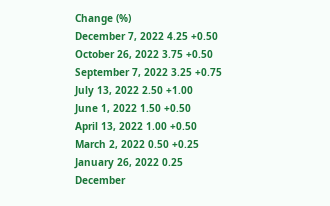Change (%)
December 7, 2022 4.25 +0.50
October 26, 2022 3.75 +0.50
September 7, 2022 3.25 +0.75
July 13, 2022 2.50 +1.00
June 1, 2022 1.50 +0.50
April 13, 2022 1.00 +0.50
March 2, 2022 0.50 +0.25
January 26, 2022 0.25
December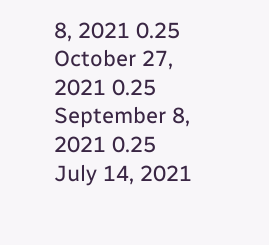8, 2021 0.25
October 27, 2021 0.25
September 8, 2021 0.25
July 14, 2021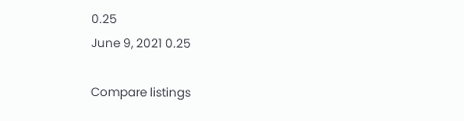0.25
June 9, 2021 0.25

Compare listings